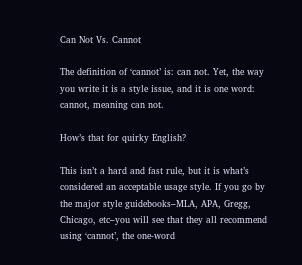Can Not Vs. Cannot

The definition of ‘cannot’ is: can not. Yet, the way you write it is a style issue, and it is one word: cannot, meaning can not.

How’s that for quirky English?

This isn’t a hard and fast rule, but it is what’s considered an acceptable usage style. If you go by the major style guidebooks–MLA, APA, Gregg, Chicago, etc–you will see that they all recommend using ‘cannot’, the one-word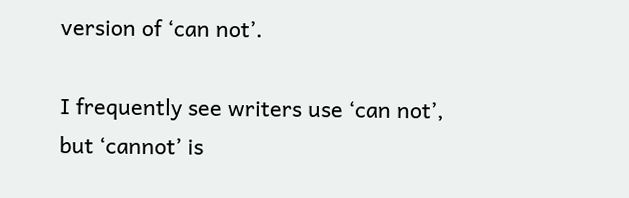version of ‘can not’.

I frequently see writers use ‘can not’, but ‘cannot’ is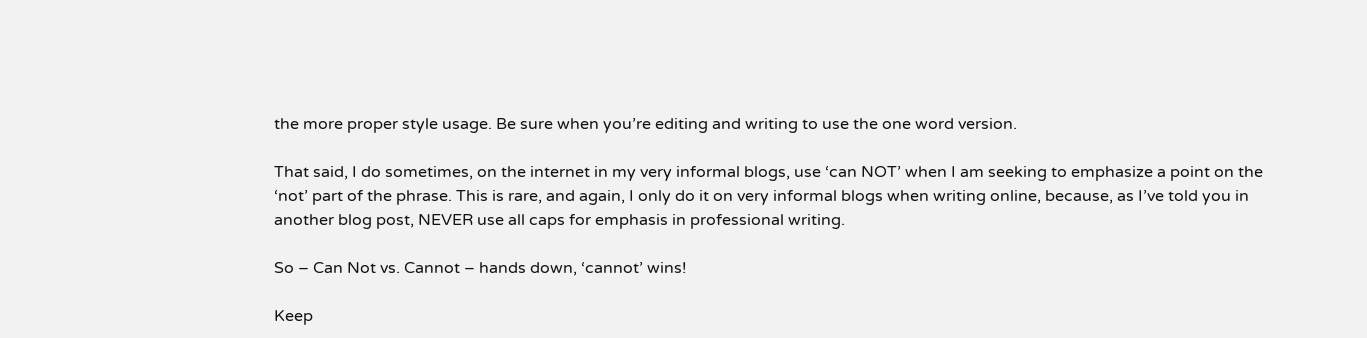the more proper style usage. Be sure when you’re editing and writing to use the one word version.

That said, I do sometimes, on the internet in my very informal blogs, use ‘can NOT’ when I am seeking to emphasize a point on the ‘not’ part of the phrase. This is rare, and again, I only do it on very informal blogs when writing online, because, as I’ve told you in another blog post, NEVER use all caps for emphasis in professional writing.

So – Can Not vs. Cannot – hands down, ‘cannot’ wins!

Keep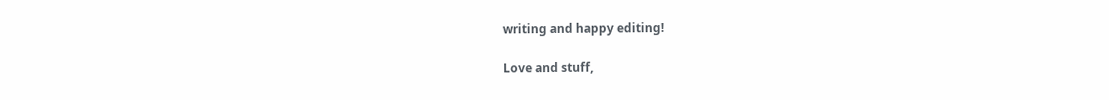writing and happy editing!

Love and stuff,